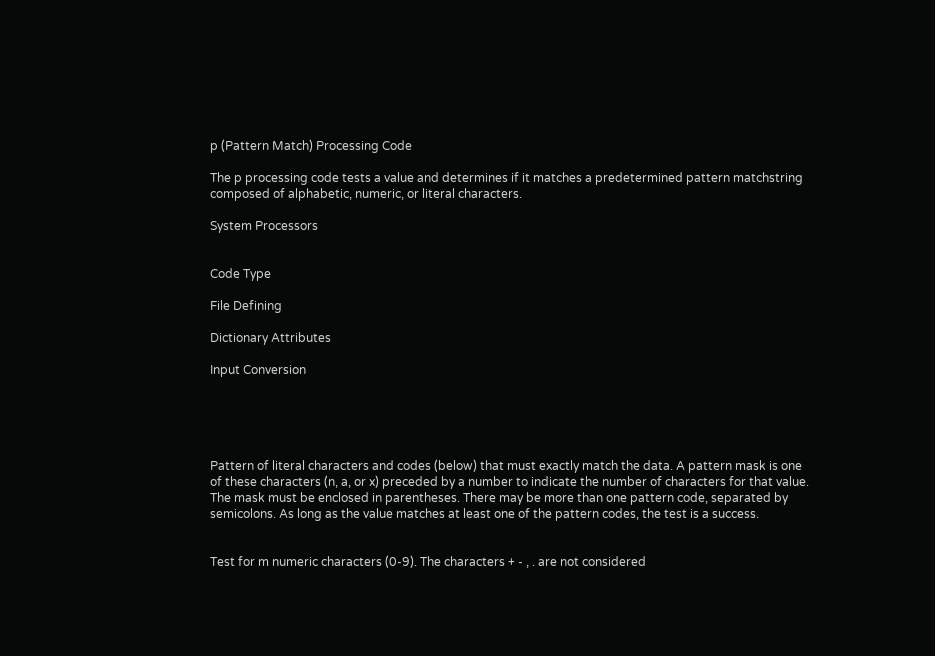p (Pattern Match) Processing Code

The p processing code tests a value and determines if it matches a predetermined pattern matchstring composed of alphabetic, numeric, or literal characters.

System Processors


Code Type

File Defining

Dictionary Attributes

Input Conversion





Pattern of literal characters and codes (below) that must exactly match the data. A pattern mask is one of these characters (n, a, or x) preceded by a number to indicate the number of characters for that value. The mask must be enclosed in parentheses. There may be more than one pattern code, separated by semicolons. As long as the value matches at least one of the pattern codes, the test is a success.


Test for m numeric characters (0-9). The characters + - , . are not considered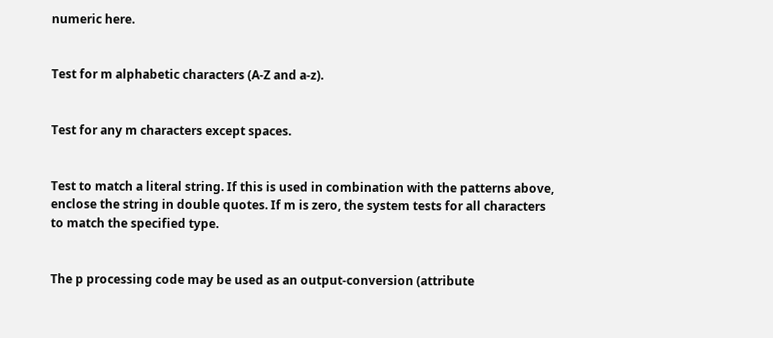numeric here.


Test for m alphabetic characters (A-Z and a-z).


Test for any m characters except spaces.


Test to match a literal string. If this is used in combination with the patterns above, enclose the string in double quotes. If m is zero, the system tests for all characters to match the specified type.


The p processing code may be used as an output-conversion (attribute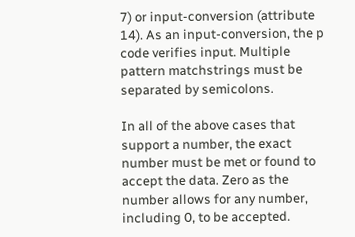7) or input-conversion (attribute 14). As an input-conversion, the p code verifies input. Multiple pattern matchstrings must be separated by semicolons.

In all of the above cases that support a number, the exact number must be met or found to accept the data. Zero as the number allows for any number, including 0, to be accepted.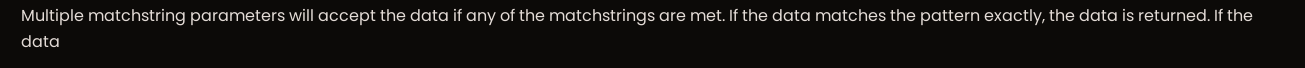Multiple matchstring parameters will accept the data if any of the matchstrings are met. If the data matches the pattern exactly, the data is returned. If the data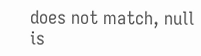does not match, null is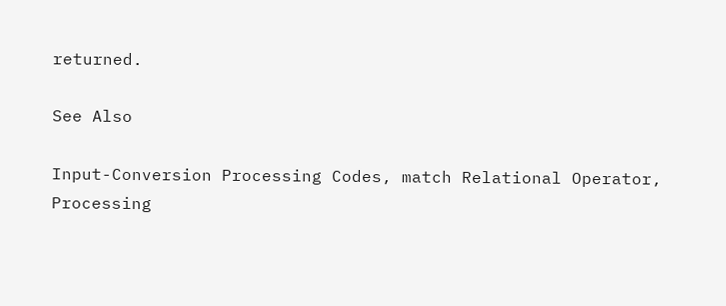returned.

See Also

Input-Conversion Processing Codes, match Relational Operator, Processing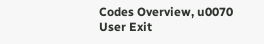Codes Overview, u0070 User Exit